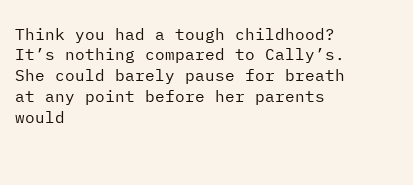Think you had a tough childhood? It’s nothing compared to Cally’s. She could barely pause for breath at any point before her parents would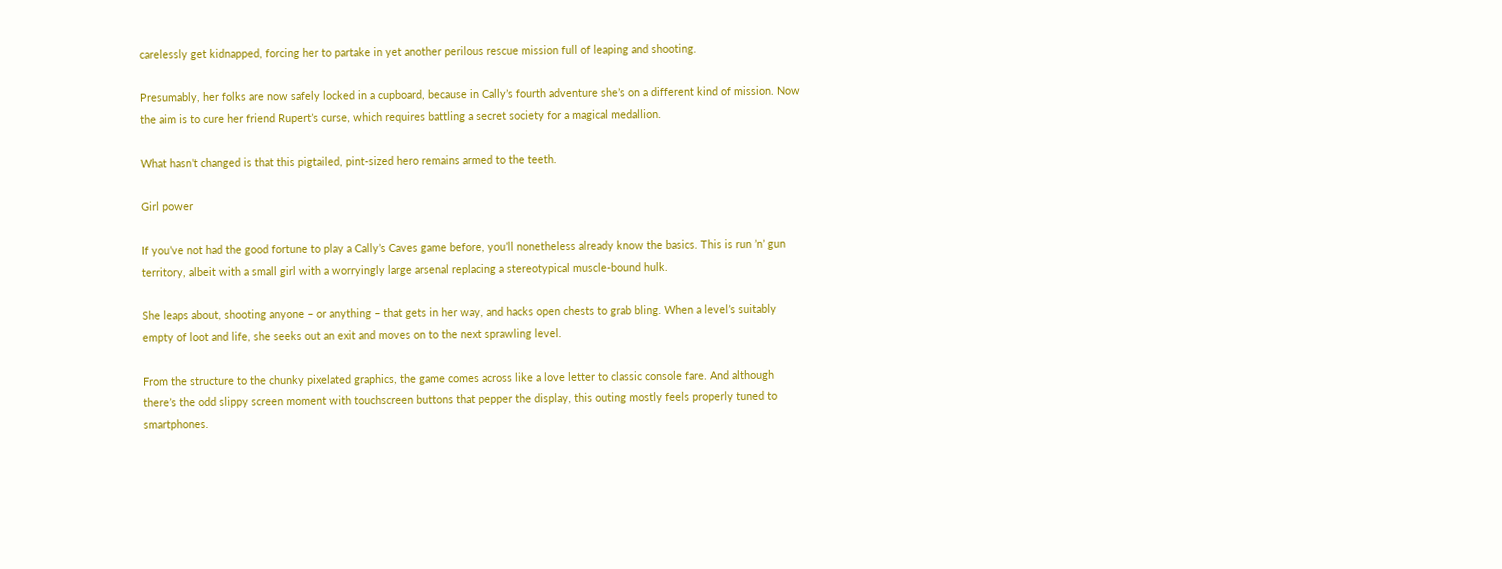carelessly get kidnapped, forcing her to partake in yet another perilous rescue mission full of leaping and shooting.

Presumably, her folks are now safely locked in a cupboard, because in Cally’s fourth adventure she’s on a different kind of mission. Now the aim is to cure her friend Rupert’s curse, which requires battling a secret society for a magical medallion.

What hasn’t changed is that this pigtailed, pint-sized hero remains armed to the teeth.

Girl power

If you’ve not had the good fortune to play a Cally’s Caves game before, you’ll nonetheless already know the basics. This is run ’n’ gun territory, albeit with a small girl with a worryingly large arsenal replacing a stereotypical muscle-bound hulk.

She leaps about, shooting anyone – or anything – that gets in her way, and hacks open chests to grab bling. When a level’s suitably empty of loot and life, she seeks out an exit and moves on to the next sprawling level.

From the structure to the chunky pixelated graphics, the game comes across like a love letter to classic console fare. And although there’s the odd slippy screen moment with touchscreen buttons that pepper the display, this outing mostly feels properly tuned to smartphones.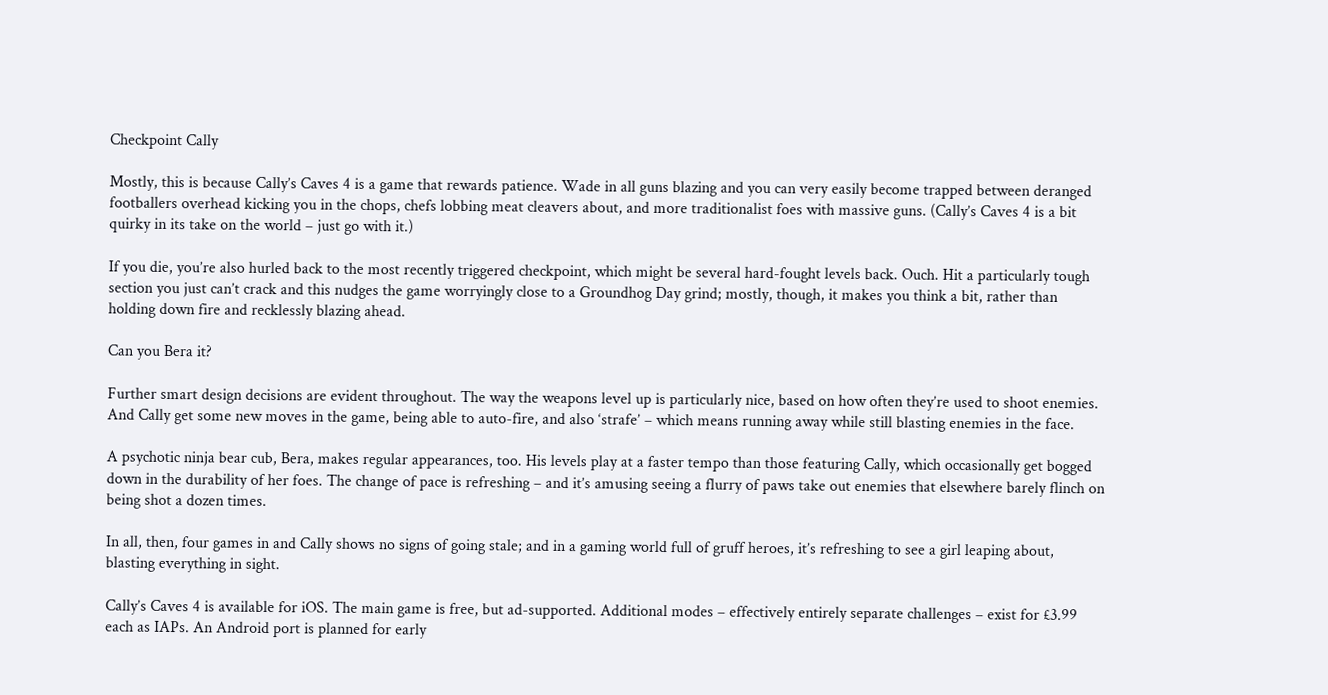Checkpoint Cally

Mostly, this is because Cally’s Caves 4 is a game that rewards patience. Wade in all guns blazing and you can very easily become trapped between deranged footballers overhead kicking you in the chops, chefs lobbing meat cleavers about, and more traditionalist foes with massive guns. (Cally’s Caves 4 is a bit quirky in its take on the world – just go with it.)

If you die, you’re also hurled back to the most recently triggered checkpoint, which might be several hard-fought levels back. Ouch. Hit a particularly tough section you just can’t crack and this nudges the game worryingly close to a Groundhog Day grind; mostly, though, it makes you think a bit, rather than holding down fire and recklessly blazing ahead.

Can you Bera it?

Further smart design decisions are evident throughout. The way the weapons level up is particularly nice, based on how often they’re used to shoot enemies. And Cally get some new moves in the game, being able to auto-fire, and also ‘strafe’ – which means running away while still blasting enemies in the face.

A psychotic ninja bear cub, Bera, makes regular appearances, too. His levels play at a faster tempo than those featuring Cally, which occasionally get bogged down in the durability of her foes. The change of pace is refreshing – and it’s amusing seeing a flurry of paws take out enemies that elsewhere barely flinch on being shot a dozen times.

In all, then, four games in and Cally shows no signs of going stale; and in a gaming world full of gruff heroes, it’s refreshing to see a girl leaping about, blasting everything in sight.

Cally’s Caves 4 is available for iOS. The main game is free, but ad-supported. Additional modes – effectively entirely separate challenges – exist for £3.99 each as IAPs. An Android port is planned for early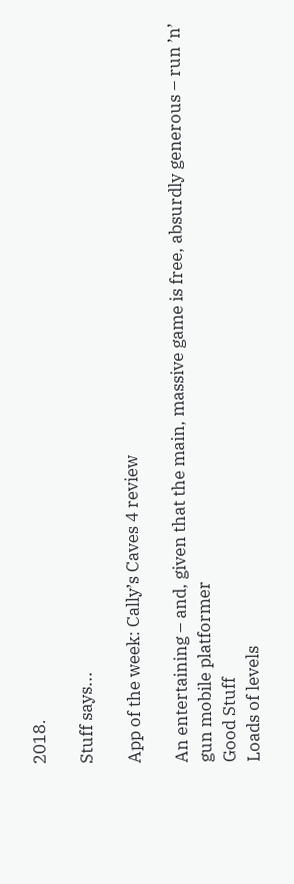2018.

Stuff says...

App of the week: Cally’s Caves 4 review

An entertaining – and, given that the main, massive game is free, absurdly generous – run ’n’ gun mobile platformer
Good Stuff
Loads of levels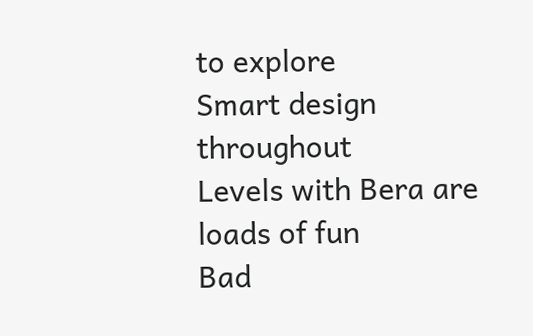to explore
Smart design throughout
Levels with Bera are loads of fun
Bad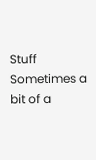Stuff
Sometimes a bit of a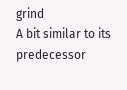grind
A bit similar to its predecessor